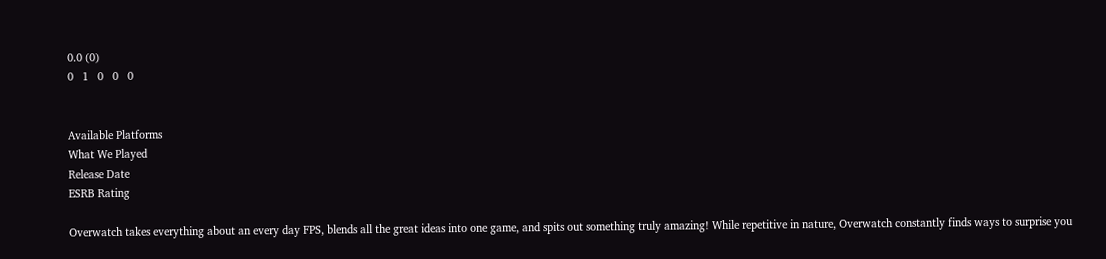0.0 (0)
0   1   0   0   0


Available Platforms
What We Played
Release Date
ESRB Rating

Overwatch takes everything about an every day FPS, blends all the great ideas into one game, and spits out something truly amazing! While repetitive in nature, Overwatch constantly finds ways to surprise you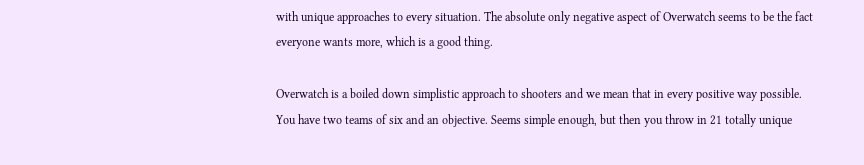with unique approaches to every situation. The absolute only negative aspect of Overwatch seems to be the fact everyone wants more, which is a good thing.

Overwatch is a boiled down simplistic approach to shooters and we mean that in every positive way possible. You have two teams of six and an objective. Seems simple enough, but then you throw in 21 totally unique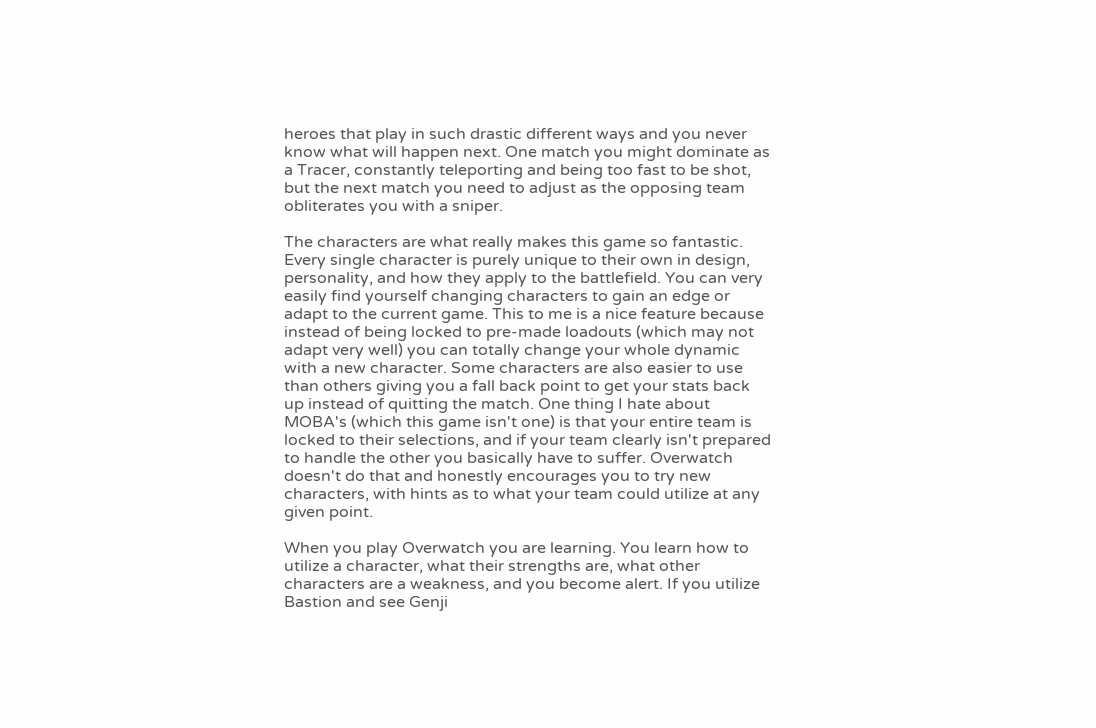heroes that play in such drastic different ways and you never know what will happen next. One match you might dominate as a Tracer, constantly teleporting and being too fast to be shot, but the next match you need to adjust as the opposing team obliterates you with a sniper.

The characters are what really makes this game so fantastic. Every single character is purely unique to their own in design, personality, and how they apply to the battlefield. You can very easily find yourself changing characters to gain an edge or adapt to the current game. This to me is a nice feature because instead of being locked to pre-made loadouts (which may not adapt very well) you can totally change your whole dynamic with a new character. Some characters are also easier to use than others giving you a fall back point to get your stats back up instead of quitting the match. One thing I hate about MOBA's (which this game isn't one) is that your entire team is locked to their selections, and if your team clearly isn't prepared to handle the other you basically have to suffer. Overwatch doesn't do that and honestly encourages you to try new characters, with hints as to what your team could utilize at any given point.

When you play Overwatch you are learning. You learn how to utilize a character, what their strengths are, what other characters are a weakness, and you become alert. If you utilize Bastion and see Genji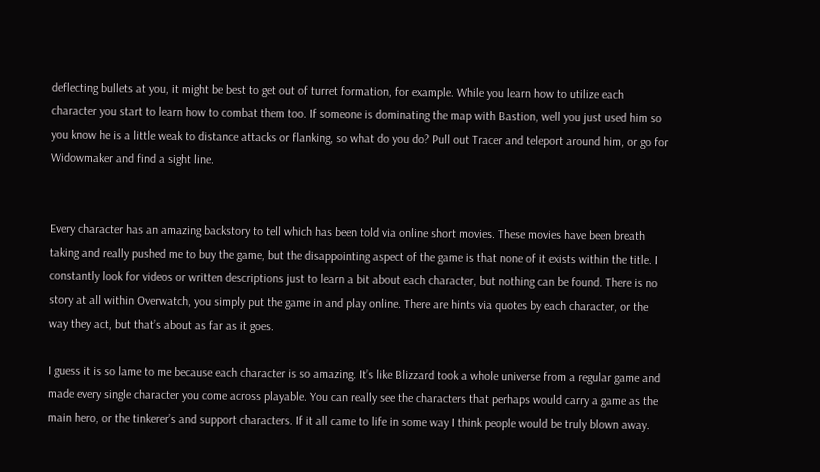deflecting bullets at you, it might be best to get out of turret formation, for example. While you learn how to utilize each character you start to learn how to combat them too. If someone is dominating the map with Bastion, well you just used him so you know he is a little weak to distance attacks or flanking, so what do you do? Pull out Tracer and teleport around him, or go for Widowmaker and find a sight line.


Every character has an amazing backstory to tell which has been told via online short movies. These movies have been breath taking and really pushed me to buy the game, but the disappointing aspect of the game is that none of it exists within the title. I constantly look for videos or written descriptions just to learn a bit about each character, but nothing can be found. There is no story at all within Overwatch, you simply put the game in and play online. There are hints via quotes by each character, or the way they act, but that’s about as far as it goes.

I guess it is so lame to me because each character is so amazing. It’s like Blizzard took a whole universe from a regular game and made every single character you come across playable. You can really see the characters that perhaps would carry a game as the main hero, or the tinkerer’s and support characters. If it all came to life in some way I think people would be truly blown away.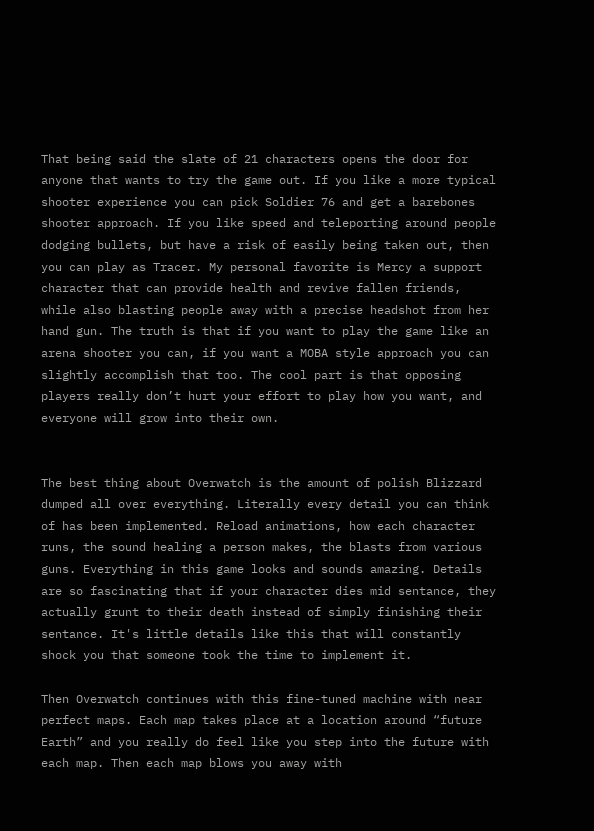That being said the slate of 21 characters opens the door for anyone that wants to try the game out. If you like a more typical shooter experience you can pick Soldier 76 and get a barebones shooter approach. If you like speed and teleporting around people dodging bullets, but have a risk of easily being taken out, then you can play as Tracer. My personal favorite is Mercy a support character that can provide health and revive fallen friends, while also blasting people away with a precise headshot from her hand gun. The truth is that if you want to play the game like an arena shooter you can, if you want a MOBA style approach you can slightly accomplish that too. The cool part is that opposing players really don’t hurt your effort to play how you want, and everyone will grow into their own.


The best thing about Overwatch is the amount of polish Blizzard dumped all over everything. Literally every detail you can think of has been implemented. Reload animations, how each character runs, the sound healing a person makes, the blasts from various guns. Everything in this game looks and sounds amazing. Details are so fascinating that if your character dies mid sentance, they actually grunt to their death instead of simply finishing their sentance. It's little details like this that will constantly shock you that someone took the time to implement it.

Then Overwatch continues with this fine-tuned machine with near perfect maps. Each map takes place at a location around “future Earth” and you really do feel like you step into the future with each map. Then each map blows you away with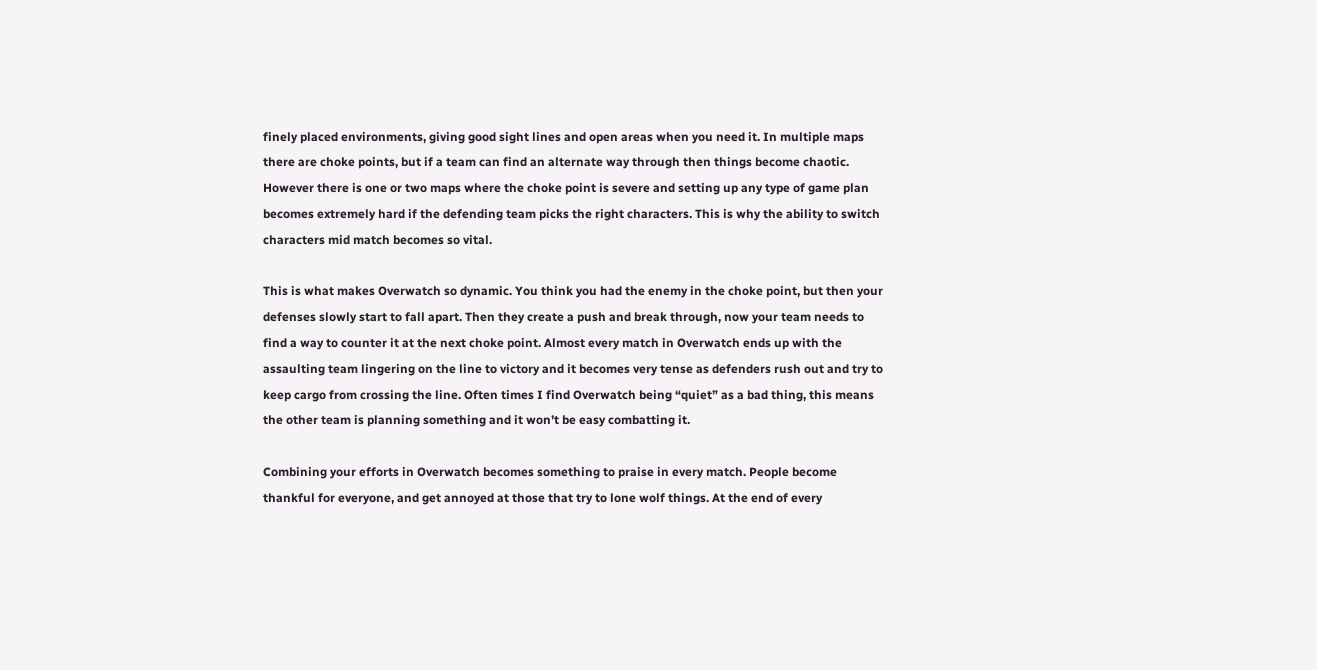finely placed environments, giving good sight lines and open areas when you need it. In multiple maps there are choke points, but if a team can find an alternate way through then things become chaotic. However there is one or two maps where the choke point is severe and setting up any type of game plan becomes extremely hard if the defending team picks the right characters. This is why the ability to switch characters mid match becomes so vital.

This is what makes Overwatch so dynamic. You think you had the enemy in the choke point, but then your defenses slowly start to fall apart. Then they create a push and break through, now your team needs to find a way to counter it at the next choke point. Almost every match in Overwatch ends up with the assaulting team lingering on the line to victory and it becomes very tense as defenders rush out and try to keep cargo from crossing the line. Often times I find Overwatch being “quiet” as a bad thing, this means the other team is planning something and it won’t be easy combatting it.

Combining your efforts in Overwatch becomes something to praise in every match. People become thankful for everyone, and get annoyed at those that try to lone wolf things. At the end of every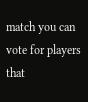match you can vote for players that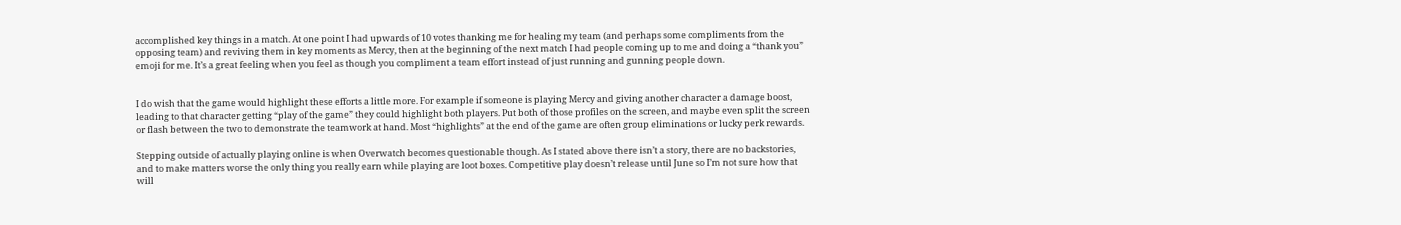accomplished key things in a match. At one point I had upwards of 10 votes thanking me for healing my team (and perhaps some compliments from the opposing team) and reviving them in key moments as Mercy, then at the beginning of the next match I had people coming up to me and doing a “thank you” emoji for me. It’s a great feeling when you feel as though you compliment a team effort instead of just running and gunning people down.


I do wish that the game would highlight these efforts a little more. For example if someone is playing Mercy and giving another character a damage boost, leading to that character getting “play of the game” they could highlight both players. Put both of those profiles on the screen, and maybe even split the screen or flash between the two to demonstrate the teamwork at hand. Most “highlights” at the end of the game are often group eliminations or lucky perk rewards.

Stepping outside of actually playing online is when Overwatch becomes questionable though. As I stated above there isn’t a story, there are no backstories, and to make matters worse the only thing you really earn while playing are loot boxes. Competitive play doesn’t release until June so I’m not sure how that will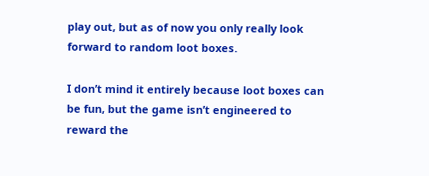play out, but as of now you only really look forward to random loot boxes.

I don’t mind it entirely because loot boxes can be fun, but the game isn’t engineered to reward the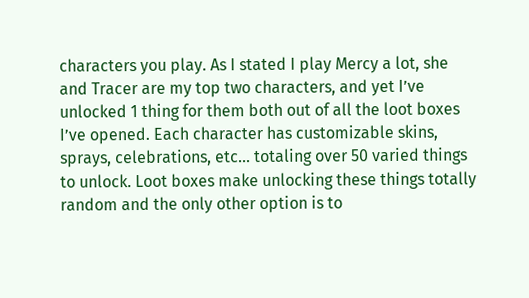characters you play. As I stated I play Mercy a lot, she and Tracer are my top two characters, and yet I’ve unlocked 1 thing for them both out of all the loot boxes I’ve opened. Each character has customizable skins, sprays, celebrations, etc… totaling over 50 varied things to unlock. Loot boxes make unlocking these things totally random and the only other option is to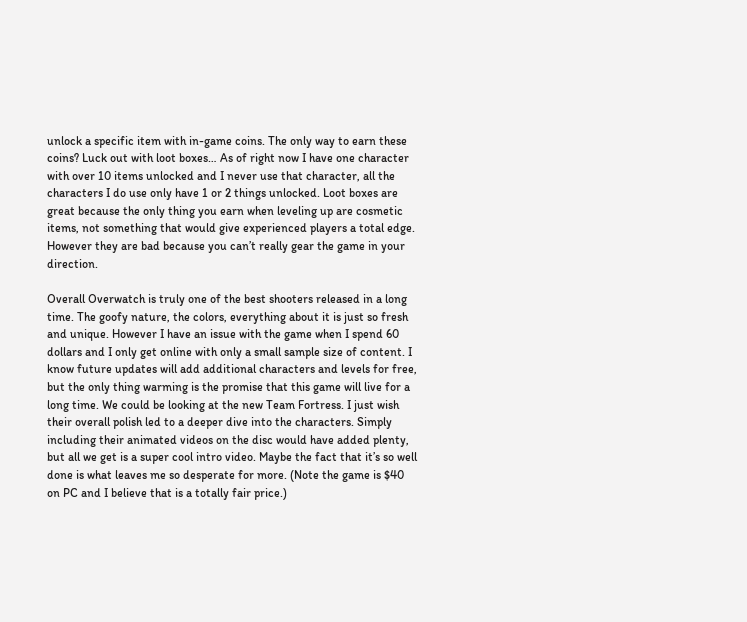unlock a specific item with in-game coins. The only way to earn these coins? Luck out with loot boxes… As of right now I have one character with over 10 items unlocked and I never use that character, all the characters I do use only have 1 or 2 things unlocked. Loot boxes are great because the only thing you earn when leveling up are cosmetic items, not something that would give experienced players a total edge. However they are bad because you can’t really gear the game in your direction.

Overall Overwatch is truly one of the best shooters released in a long time. The goofy nature, the colors, everything about it is just so fresh and unique. However I have an issue with the game when I spend 60 dollars and I only get online with only a small sample size of content. I know future updates will add additional characters and levels for free, but the only thing warming is the promise that this game will live for a long time. We could be looking at the new Team Fortress. I just wish their overall polish led to a deeper dive into the characters. Simply including their animated videos on the disc would have added plenty, but all we get is a super cool intro video. Maybe the fact that it’s so well done is what leaves me so desperate for more. (Note the game is $40 on PC and I believe that is a totally fair price.)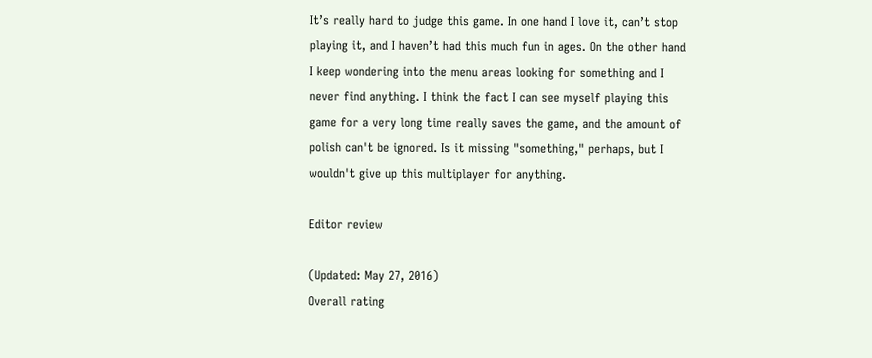It’s really hard to judge this game. In one hand I love it, can’t stop playing it, and I haven’t had this much fun in ages. On the other hand I keep wondering into the menu areas looking for something and I never find anything. I think the fact I can see myself playing this game for a very long time really saves the game, and the amount of polish can't be ignored. Is it missing "something," perhaps, but I wouldn't give up this multiplayer for anything.

Editor review

(Updated: May 27, 2016)
Overall rating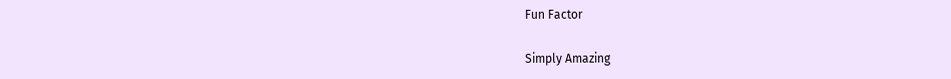Fun Factor

Simply Amazing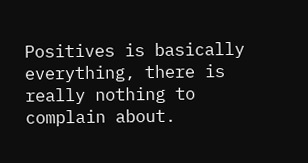Positives is basically everything, there is really nothing to complain about.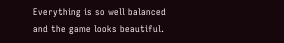Everything is so well balanced and the game looks beautiful.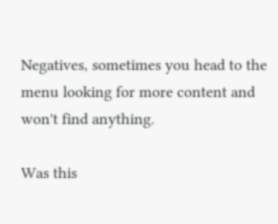Negatives, sometimes you head to the menu looking for more content and won't find anything.

Was this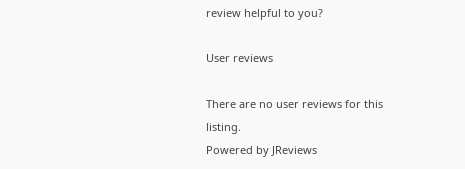review helpful to you?

User reviews

There are no user reviews for this listing.
Powered by JReviews